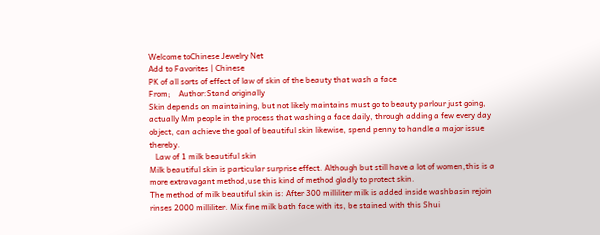Welcome toChinese Jewelry Net
Add to Favorites | Chinese
PK of all sorts of effect of law of skin of the beauty that wash a face
From;    Author:Stand originally
Skin depends on maintaining, but not likely maintains must go to beauty parlour just going, actually Mm people in the process that washing a face daily, through adding a few every day object, can achieve the goal of beautiful skin likewise, spend penny to handle a major issue thereby.
   Law of 1 milk beautiful skin
Milk beautiful skin is particular surprise effect. Although but still have a lot of women,this is a more extravagant method,use this kind of method gladly to protect skin.
The method of milk beautiful skin is: After 300 milliliter milk is added inside washbasin rejoin rinses 2000 milliliter. Mix fine milk bath face with its, be stained with this Shui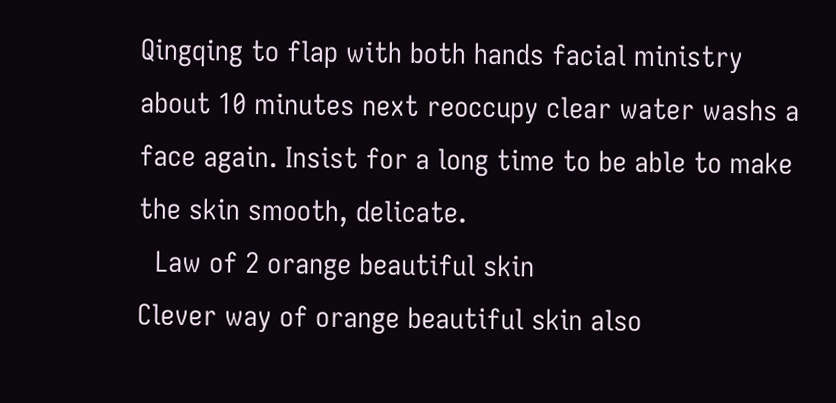Qingqing to flap with both hands facial ministry about 10 minutes next reoccupy clear water washs a face again. Insist for a long time to be able to make the skin smooth, delicate.
  Law of 2 orange beautiful skin
Clever way of orange beautiful skin also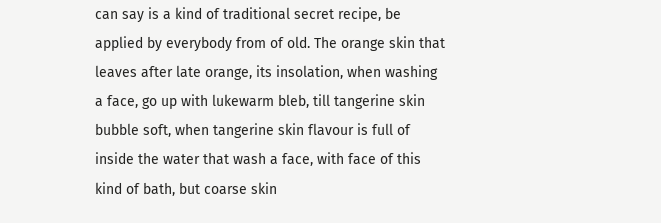can say is a kind of traditional secret recipe, be applied by everybody from of old. The orange skin that leaves after late orange, its insolation, when washing a face, go up with lukewarm bleb, till tangerine skin bubble soft, when tangerine skin flavour is full of inside the water that wash a face, with face of this kind of bath, but coarse skin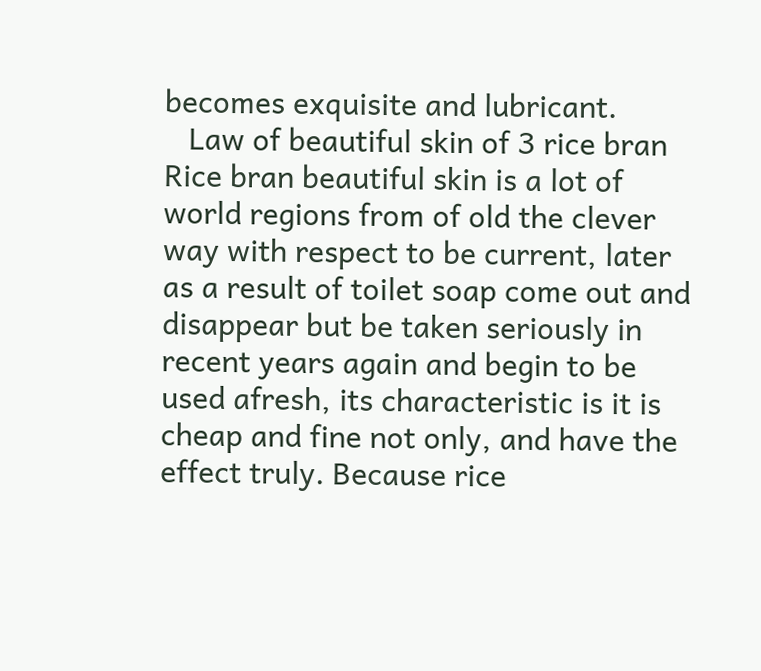becomes exquisite and lubricant.
   Law of beautiful skin of 3 rice bran
Rice bran beautiful skin is a lot of world regions from of old the clever way with respect to be current, later as a result of toilet soap come out and disappear but be taken seriously in recent years again and begin to be used afresh, its characteristic is it is cheap and fine not only, and have the effect truly. Because rice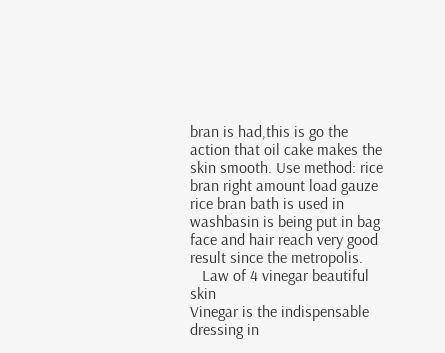bran is had,this is go the action that oil cake makes the skin smooth. Use method: rice bran right amount load gauze rice bran bath is used in washbasin is being put in bag face and hair reach very good result since the metropolis.
   Law of 4 vinegar beautiful skin
Vinegar is the indispensable dressing in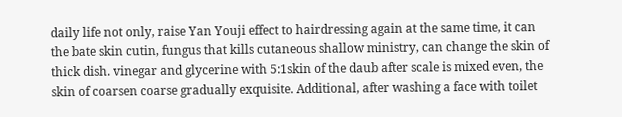daily life not only, raise Yan Youji effect to hairdressing again at the same time, it can the bate skin cutin, fungus that kills cutaneous shallow ministry, can change the skin of thick dish. vinegar and glycerine with 5:1skin of the daub after scale is mixed even, the skin of coarsen coarse gradually exquisite. Additional, after washing a face with toilet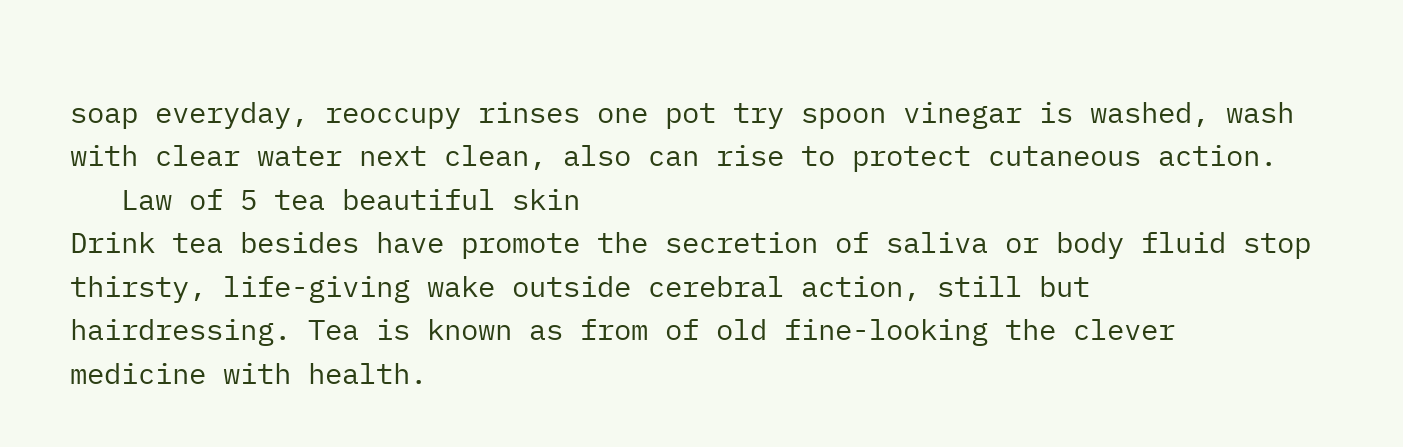soap everyday, reoccupy rinses one pot try spoon vinegar is washed, wash with clear water next clean, also can rise to protect cutaneous action.
   Law of 5 tea beautiful skin
Drink tea besides have promote the secretion of saliva or body fluid stop thirsty, life-giving wake outside cerebral action, still but hairdressing. Tea is known as from of old fine-looking the clever medicine with health.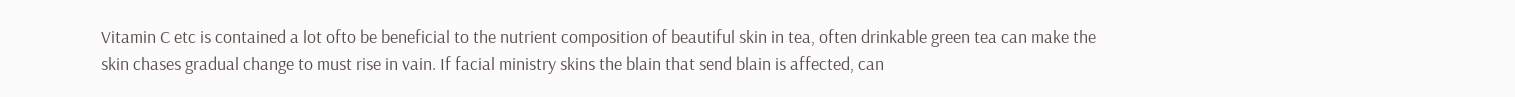Vitamin C etc is contained a lot ofto be beneficial to the nutrient composition of beautiful skin in tea, often drinkable green tea can make the skin chases gradual change to must rise in vain. If facial ministry skins the blain that send blain is affected, can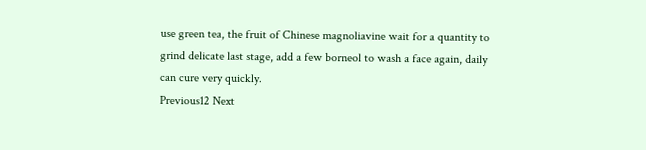use green tea, the fruit of Chinese magnoliavine wait for a quantity to grind delicate last stage, add a few borneol to wash a face again, daily can cure very quickly.
Previous12 Next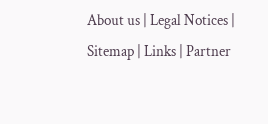About us | Legal Notices | Sitemap | Links | Partner